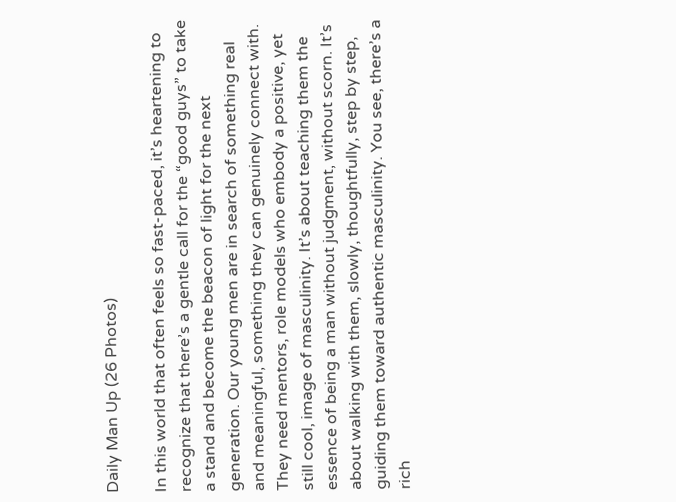Daily Man Up (26 Photos)

In this world that often feels so fast-paced, it’s heartening to recognize that there’s a gentle call for the “good guys” to take a stand and become the beacon of light for the next generation. Our young men are in search of something real and meaningful, something they can genuinely connect with. They need mentors, role models who embody a positive, yet still cool, image of masculinity. It’s about teaching them the essence of being a man without judgment, without scorn. It’s about walking with them, slowly, thoughtfully, step by step, guiding them toward authentic masculinity. You see, there’s a rich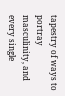tapestry of ways to portray masculinity, and every single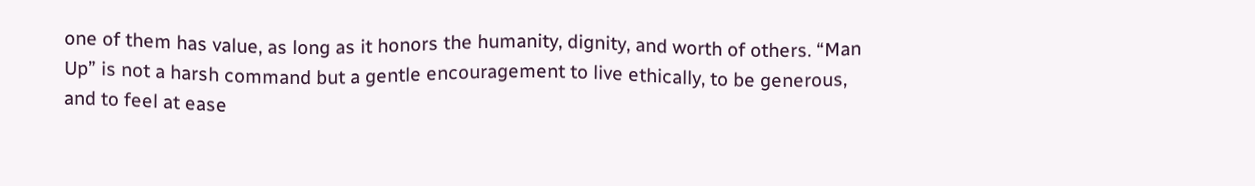one of them has value, as long as it honors the humanity, dignity, and worth of others. “Man Up” is not a harsh command but a gentle encouragement to live ethically, to be generous, and to feel at ease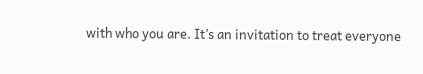with who you are. It’s an invitation to treat everyone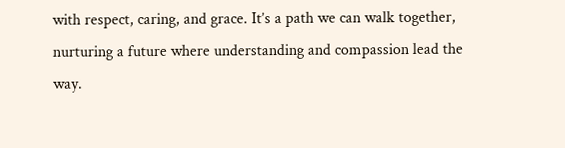with respect, caring, and grace. It’s a path we can walk together, nurturing a future where understanding and compassion lead the way.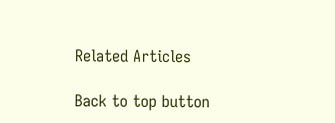Related Articles

Back to top button